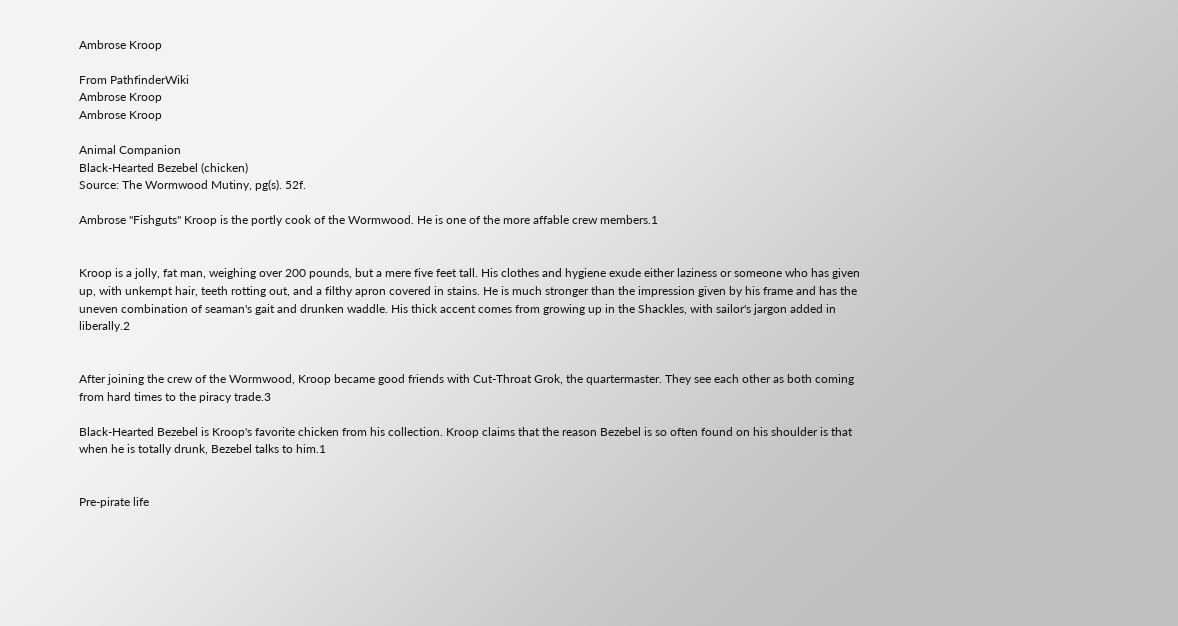Ambrose Kroop

From PathfinderWiki
Ambrose Kroop
Ambrose Kroop

Animal Companion
Black-Hearted Bezebel (chicken)
Source: The Wormwood Mutiny, pg(s). 52f.

Ambrose "Fishguts" Kroop is the portly cook of the Wormwood. He is one of the more affable crew members.1


Kroop is a jolly, fat man, weighing over 200 pounds, but a mere five feet tall. His clothes and hygiene exude either laziness or someone who has given up, with unkempt hair, teeth rotting out, and a filthy apron covered in stains. He is much stronger than the impression given by his frame and has the uneven combination of seaman's gait and drunken waddle. His thick accent comes from growing up in the Shackles, with sailor's jargon added in liberally.2


After joining the crew of the Wormwood, Kroop became good friends with Cut-Throat Grok, the quartermaster. They see each other as both coming from hard times to the piracy trade.3

Black-Hearted Bezebel is Kroop's favorite chicken from his collection. Kroop claims that the reason Bezebel is so often found on his shoulder is that when he is totally drunk, Bezebel talks to him.1


Pre-pirate life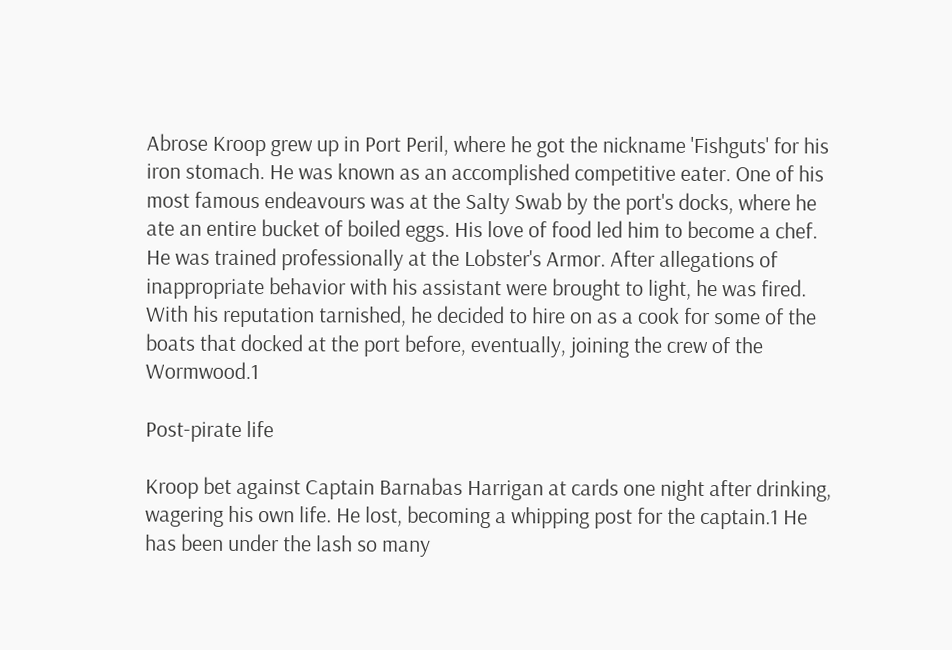Abrose Kroop grew up in Port Peril, where he got the nickname 'Fishguts' for his iron stomach. He was known as an accomplished competitive eater. One of his most famous endeavours was at the Salty Swab by the port's docks, where he ate an entire bucket of boiled eggs. His love of food led him to become a chef. He was trained professionally at the Lobster's Armor. After allegations of inappropriate behavior with his assistant were brought to light, he was fired. With his reputation tarnished, he decided to hire on as a cook for some of the boats that docked at the port before, eventually, joining the crew of the Wormwood.1

Post-pirate life

Kroop bet against Captain Barnabas Harrigan at cards one night after drinking, wagering his own life. He lost, becoming a whipping post for the captain.1 He has been under the lash so many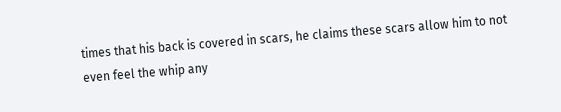times that his back is covered in scars, he claims these scars allow him to not even feel the whip any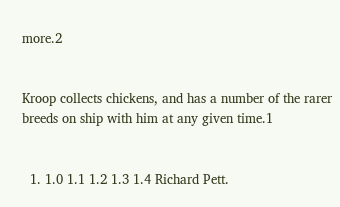more.2


Kroop collects chickens, and has a number of the rarer breeds on ship with him at any given time.1


  1. 1.0 1.1 1.2 1.3 1.4 Richard Pett.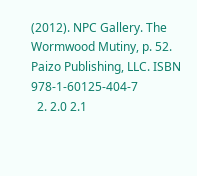(2012). NPC Gallery. The Wormwood Mutiny, p. 52. Paizo Publishing, LLC. ISBN 978-1-60125-404-7
  2. 2.0 2.1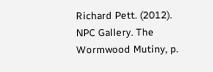Richard Pett. (2012). NPC Gallery. The Wormwood Mutiny, p.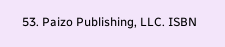53. Paizo Publishing, LLC. ISBN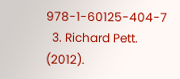978-1-60125-404-7
  3. Richard Pett. (2012).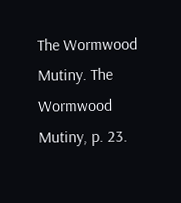The Wormwood Mutiny. The Wormwood Mutiny, p. 23.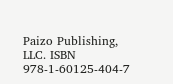Paizo Publishing, LLC. ISBN 978-1-60125-404-7